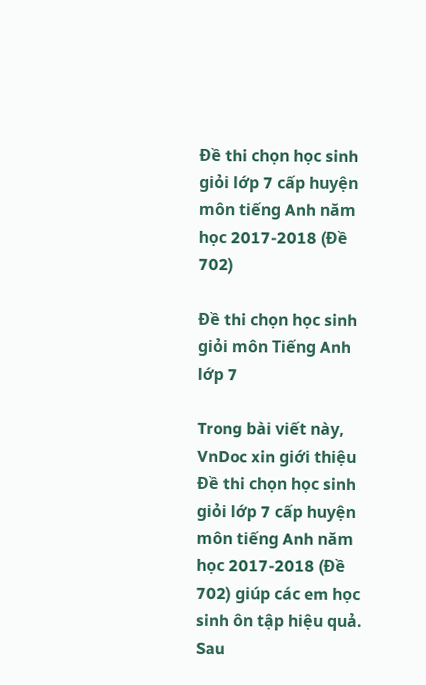Đề thi chọn học sinh giỏi lớp 7 cấp huyện môn tiếng Anh năm học 2017-2018 (Đề 702)

Đề thi chọn học sinh giỏi môn Tiếng Anh lớp 7

Trong bài viết này, VnDoc xin giới thiệu Đề thi chọn học sinh giỏi lớp 7 cấp huyện môn tiếng Anh năm học 2017-2018 (Đề 702) giúp các em học sinh ôn tập hiệu quả. Sau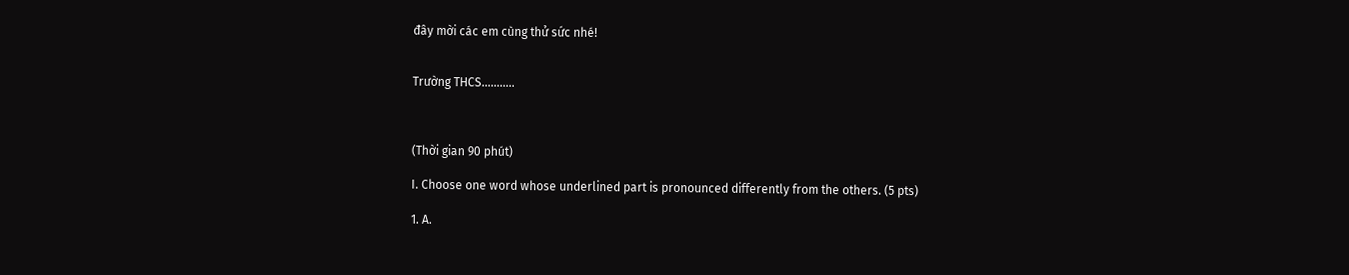đây mời các em cùng thử sức nhé!


Trường THCS………..



(Thời gian 90 phút)

I. Choose one word whose underlined part is pronounced differently from the others. (5 pts)

1. A.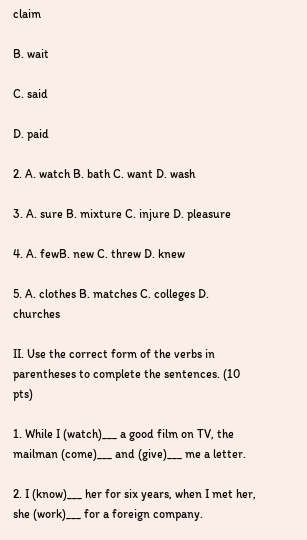claim

B. wait

C. said

D. paid

2. A. watch B. bath C. want D. wash

3. A. sure B. mixture C. injure D. pleasure

4. A. fewB. new C. threw D. knew

5. A. clothes B. matches C. colleges D. churches

II. Use the correct form of the verbs in parentheses to complete the sentences. (10 pts)

1. While I (watch)___ a good film on TV, the mailman (come)___ and (give)___ me a letter.

2. I (know)___ her for six years, when I met her, she (work)___ for a foreign company.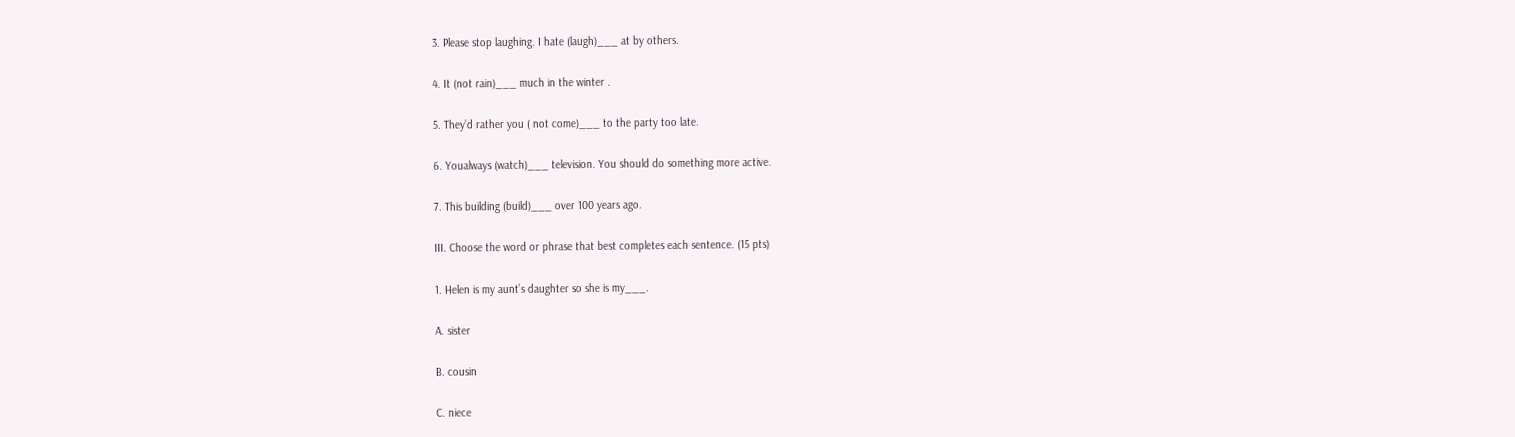3. Please stop laughing. I hate (laugh)___ at by others.

4. It (not rain)___ much in the winter .

5. They’d rather you ( not come)___ to the party too late.

6. Youalways (watch)___ television. You should do something more active.

7. This building (build)___ over 100 years ago.

III. Choose the word or phrase that best completes each sentence. (15 pts)

1. Helen is my aunt’s daughter so she is my___.

A. sister

B. cousin

C. niece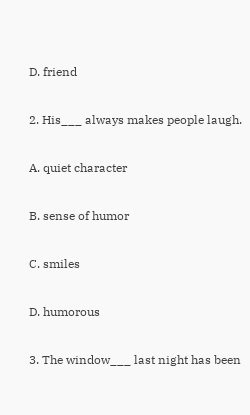D. friend

2. His___ always makes people laugh.

A. quiet character

B. sense of humor

C. smiles

D. humorous

3. The window___ last night has been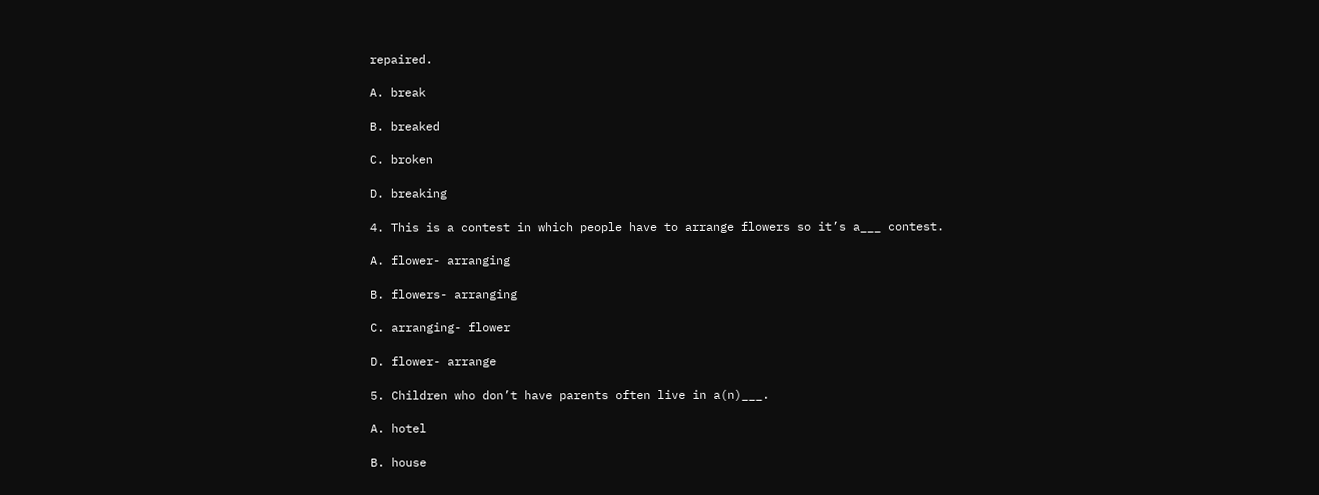repaired.

A. break

B. breaked

C. broken

D. breaking

4. This is a contest in which people have to arrange flowers so it’s a___ contest.

A. flower- arranging

B. flowers- arranging

C. arranging- flower

D. flower- arrange

5. Children who don’t have parents often live in a(n)___.

A. hotel

B. house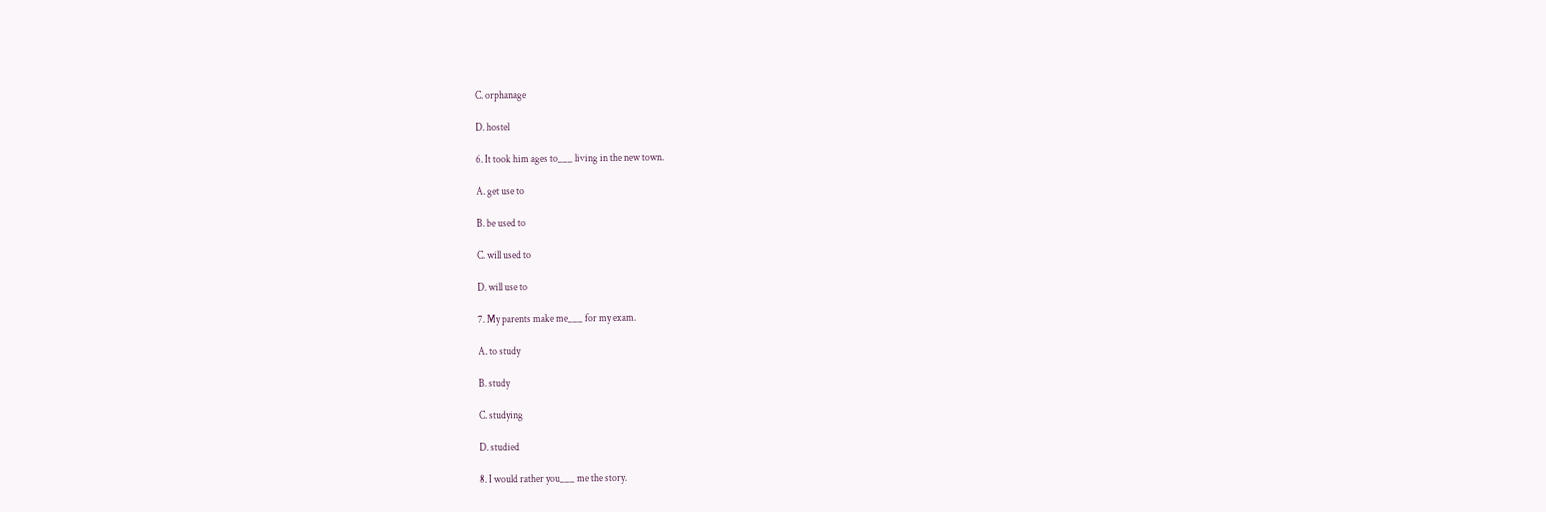C. orphanage

D. hostel

6. It took him ages to___ living in the new town.

A. get use to

B. be used to

C. will used to

D. will use to

7. My parents make me___ for my exam.

A. to study

B. study

C. studying

D. studied

8. I would rather you___ me the story.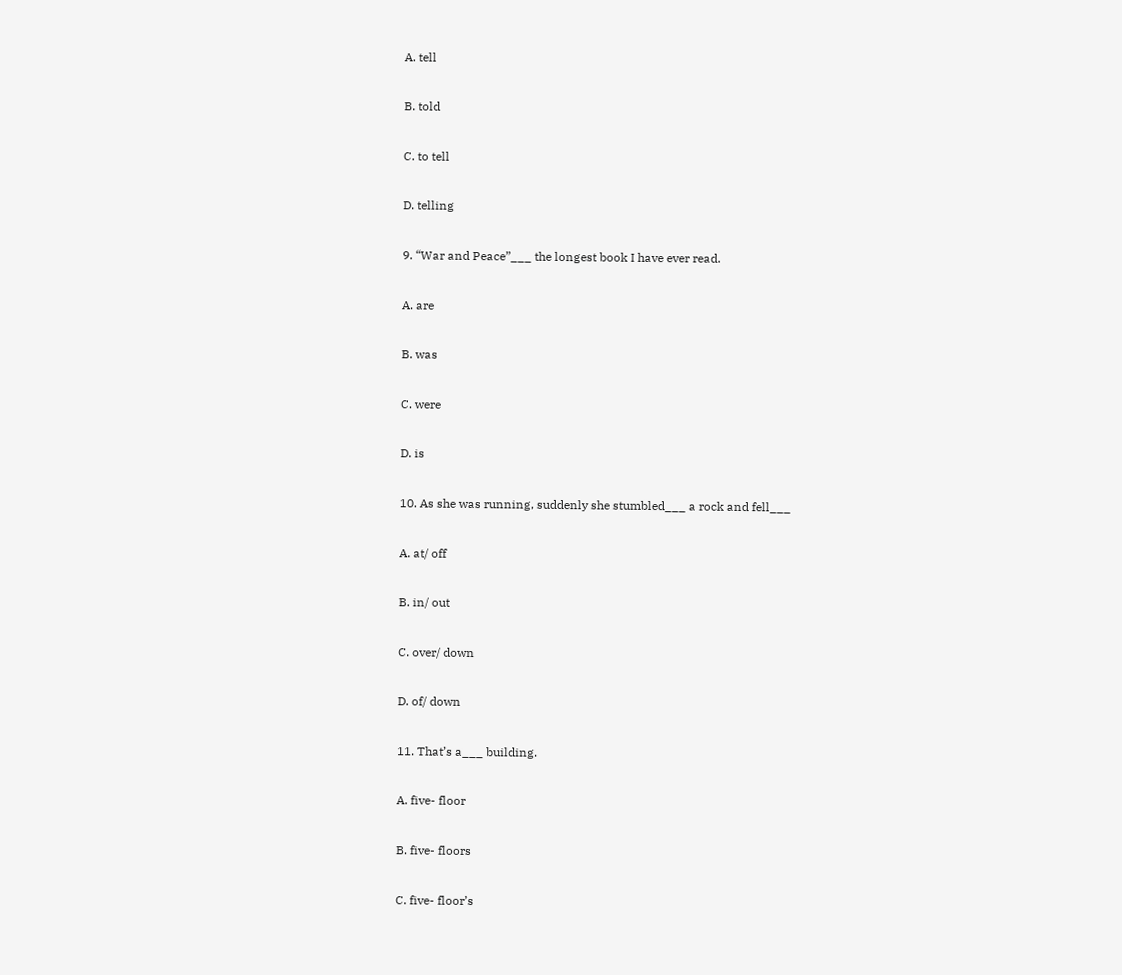A. tell

B. told

C. to tell

D. telling

9. “War and Peace”___ the longest book I have ever read.

A. are

B. was

C. were

D. is

10. As she was running, suddenly she stumbled___ a rock and fell___

A. at/ off

B. in/ out

C. over/ down

D. of/ down

11. That’s a___ building.

A. five- floor

B. five- floors

C. five- floor’s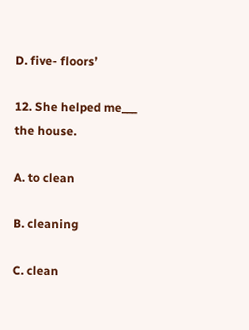D. five- floors’

12. She helped me___ the house.

A. to clean

B. cleaning

C. clean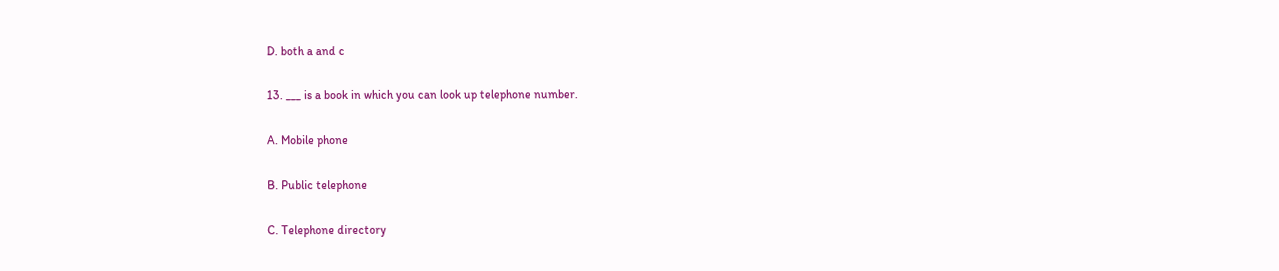D. both a and c

13. ___ is a book in which you can look up telephone number.

A. Mobile phone

B. Public telephone

C. Telephone directory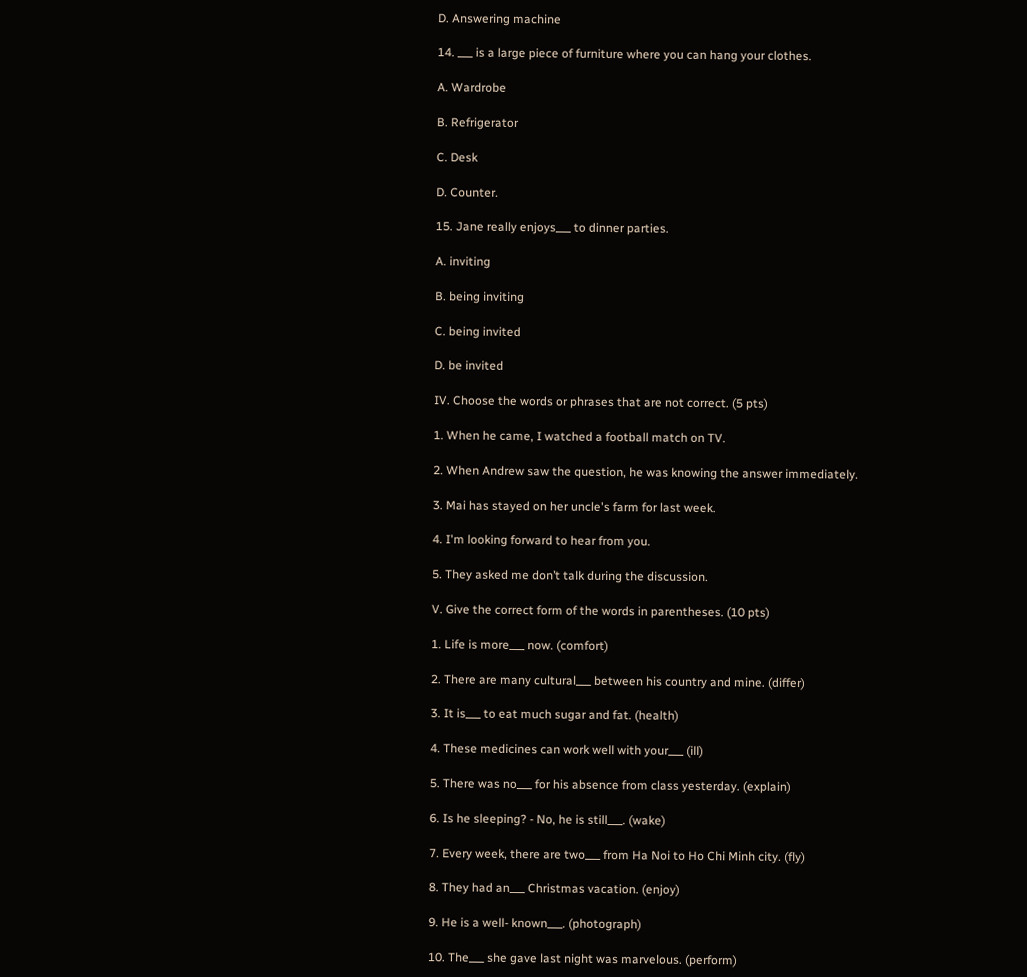D. Answering machine

14. ___ is a large piece of furniture where you can hang your clothes.

A. Wardrobe

B. Refrigerator

C. Desk

D. Counter.

15. Jane really enjoys___ to dinner parties.

A. inviting

B. being inviting

C. being invited

D. be invited

IV. Choose the words or phrases that are not correct. (5 pts)

1. When he came, I watched a football match on TV.

2. When Andrew saw the question, he was knowing the answer immediately.

3. Mai has stayed on her uncle's farm for last week.

4. I'm looking forward to hear from you.

5. They asked me don’t talk during the discussion.

V. Give the correct form of the words in parentheses. (10 pts)

1. Life is more___ now. (comfort)

2. There are many cultural___ between his country and mine. (differ)

3. It is___ to eat much sugar and fat. (health)

4. These medicines can work well with your___ (ill)

5. There was no___ for his absence from class yesterday. (explain)

6. Is he sleeping? - No, he is still___. (wake)

7. Every week, there are two___ from Ha Noi to Ho Chi Minh city. (fly)

8. They had an___ Christmas vacation. (enjoy)

9. He is a well- known___. (photograph)

10. The___ she gave last night was marvelous. (perform)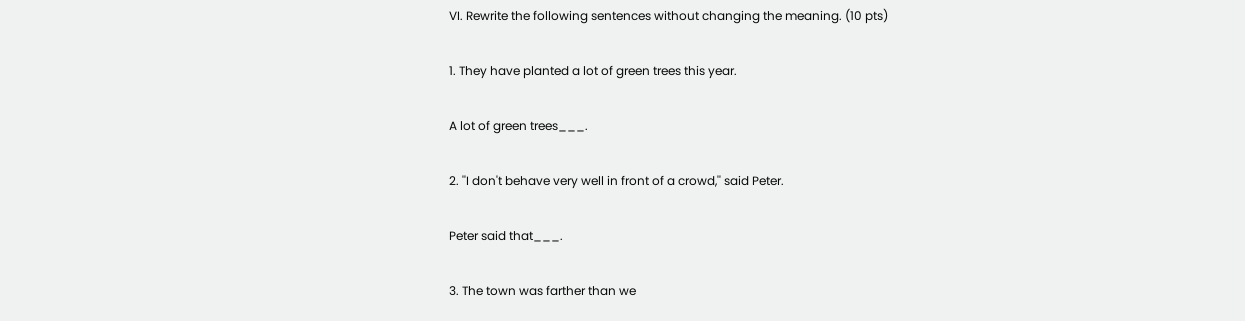VI. Rewrite the following sentences without changing the meaning. (10 pts)

1. They have planted a lot of green trees this year.

A lot of green trees___.

2. ''I don't behave very well in front of a crowd,'' said Peter.

Peter said that___.

3. The town was farther than we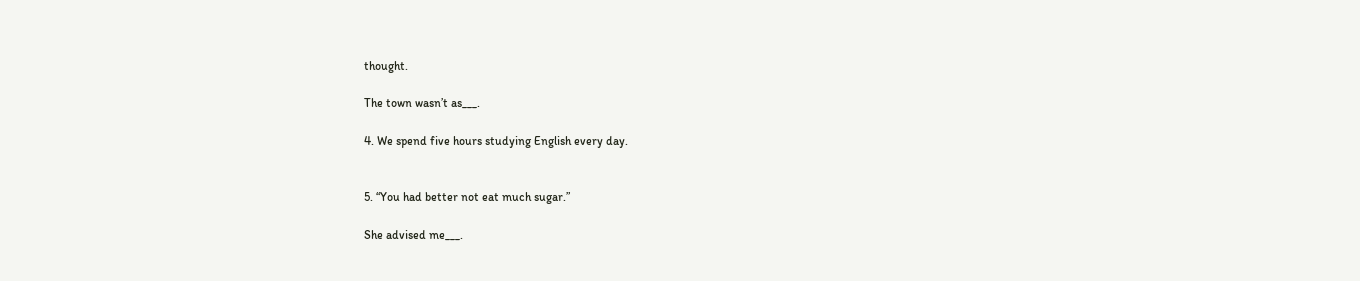thought.

The town wasn’t as___.

4. We spend five hours studying English every day.


5. “You had better not eat much sugar.”

She advised me___.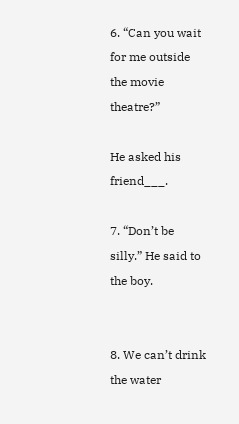6. “Can you wait for me outside the movie theatre?”

He asked his friend___.

7. “Don’t be silly.” He said to the boy.


8. We can’t drink the water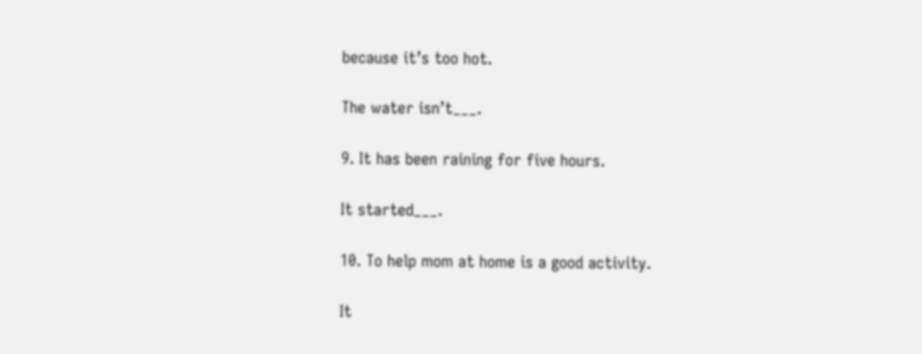because it’s too hot.

The water isn’t___.

9. It has been raining for five hours.

It started___.

10. To help mom at home is a good activity.

It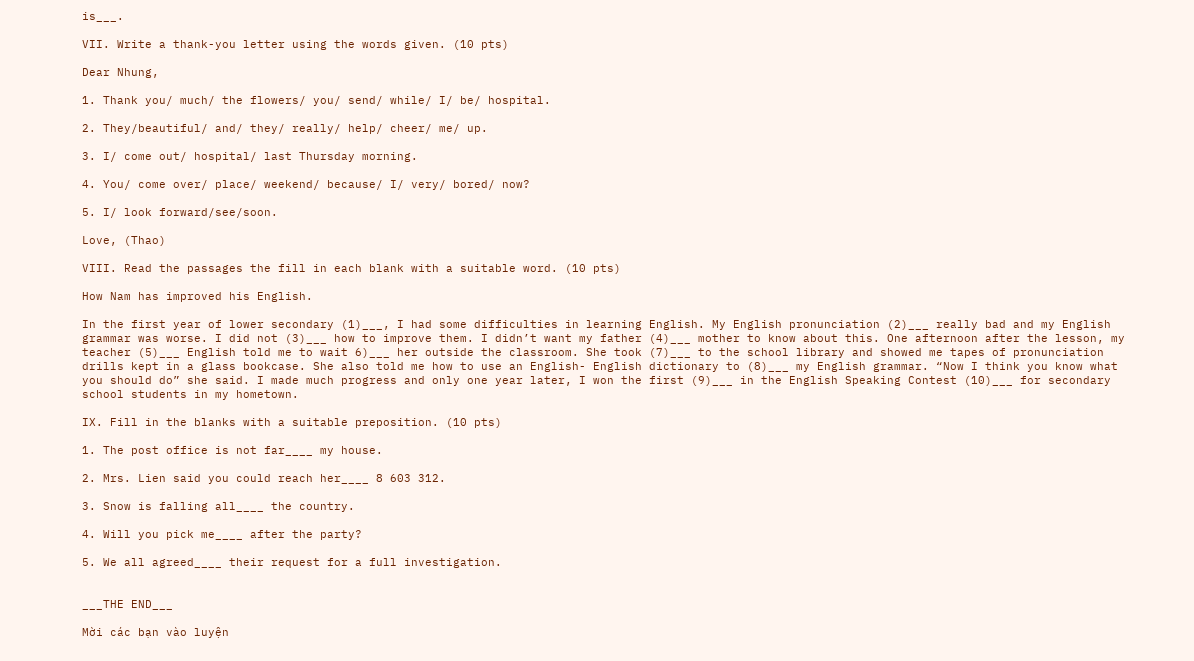is___.

VII. Write a thank-you letter using the words given. (10 pts)

Dear Nhung,

1. Thank you/ much/ the flowers/ you/ send/ while/ I/ be/ hospital.

2. They/beautiful/ and/ they/ really/ help/ cheer/ me/ up.

3. I/ come out/ hospital/ last Thursday morning.

4. You/ come over/ place/ weekend/ because/ I/ very/ bored/ now?

5. I/ look forward/see/soon.

Love, (Thao)

VIII. Read the passages the fill in each blank with a suitable word. (10 pts)

How Nam has improved his English.

In the first year of lower secondary (1)___, I had some difficulties in learning English. My English pronunciation (2)___ really bad and my English grammar was worse. I did not (3)___ how to improve them. I didn’t want my father (4)___ mother to know about this. One afternoon after the lesson, my teacher (5)___ English told me to wait 6)___ her outside the classroom. She took (7)___ to the school library and showed me tapes of pronunciation drills kept in a glass bookcase. She also told me how to use an English- English dictionary to (8)___ my English grammar. “Now I think you know what you should do” she said. I made much progress and only one year later, I won the first (9)___ in the English Speaking Contest (10)___ for secondary school students in my hometown.

IX. Fill in the blanks with a suitable preposition. (10 pts)

1. The post office is not far____ my house.

2. Mrs. Lien said you could reach her____ 8 603 312.

3. Snow is falling all____ the country.

4. Will you pick me____ after the party?

5. We all agreed____ their request for a full investigation.


___THE END___

Mời các bạn vào luyện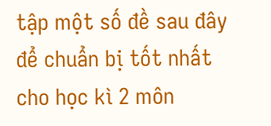tập một số đề sau đây để chuẩn bị tốt nhất cho học kì 2 môn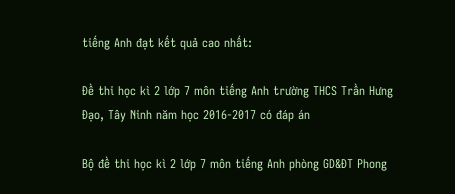tiếng Anh đạt kết quả cao nhất:

Đề thi học kì 2 lớp 7 môn tiếng Anh trường THCS Trần Hưng Đạo, Tây Ninh năm học 2016-2017 có đáp án

Bộ đề thi học kì 2 lớp 7 môn tiếng Anh phòng GD&ĐT Phong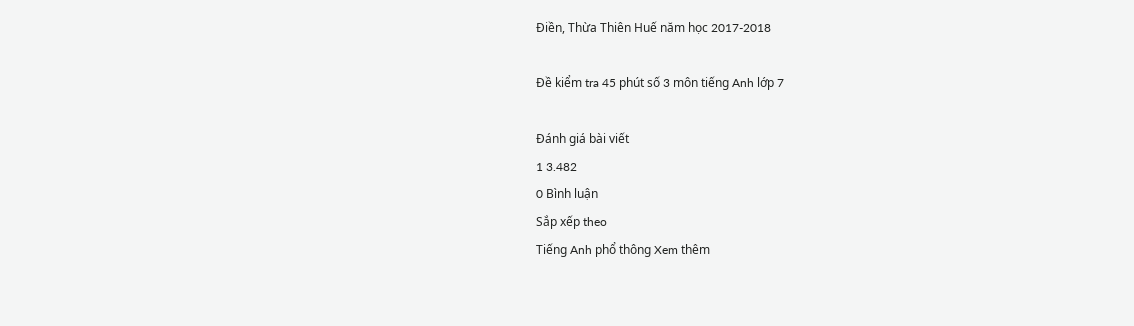Điền, Thừa Thiên Huế năm học 2017-2018

Đề kiểm tra 45 phút số 3 môn tiếng Anh lớp 7

Đánh giá bài viết
1 3.482
0 Bình luận
Sắp xếp theo
Tiếng Anh phổ thông Xem thêm